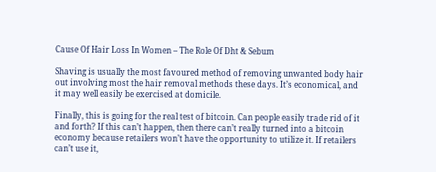Cause Of Hair Loss In Women – The Role Of Dht & Sebum

Shaving is usually the most favoured method of removing unwanted body hair out involving most the hair removal methods these days. It’s economical, and it may well easily be exercised at domicile.

Finally, this is going for the real test of bitcoin. Can people easily trade rid of it and forth? If this can’t happen, then there can’t really turned into a bitcoin economy because retailers won’t have the opportunity to utilize it. If retailers can’t use it,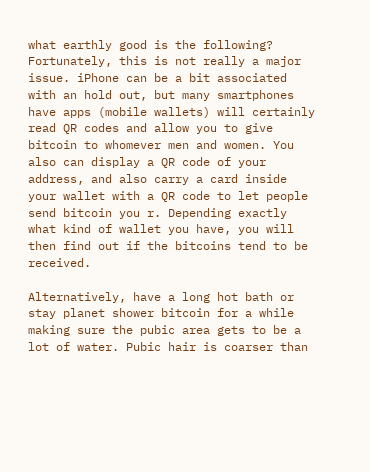what earthly good is the following? Fortunately, this is not really a major issue. iPhone can be a bit associated with an hold out, but many smartphones have apps (mobile wallets) will certainly read QR codes and allow you to give bitcoin to whomever men and women. You also can display a QR code of your address, and also carry a card inside your wallet with a QR code to let people send bitcoin you r. Depending exactly what kind of wallet you have, you will then find out if the bitcoins tend to be received.

Alternatively, have a long hot bath or stay planet shower bitcoin for a while making sure the pubic area gets to be a lot of water. Pubic hair is coarser than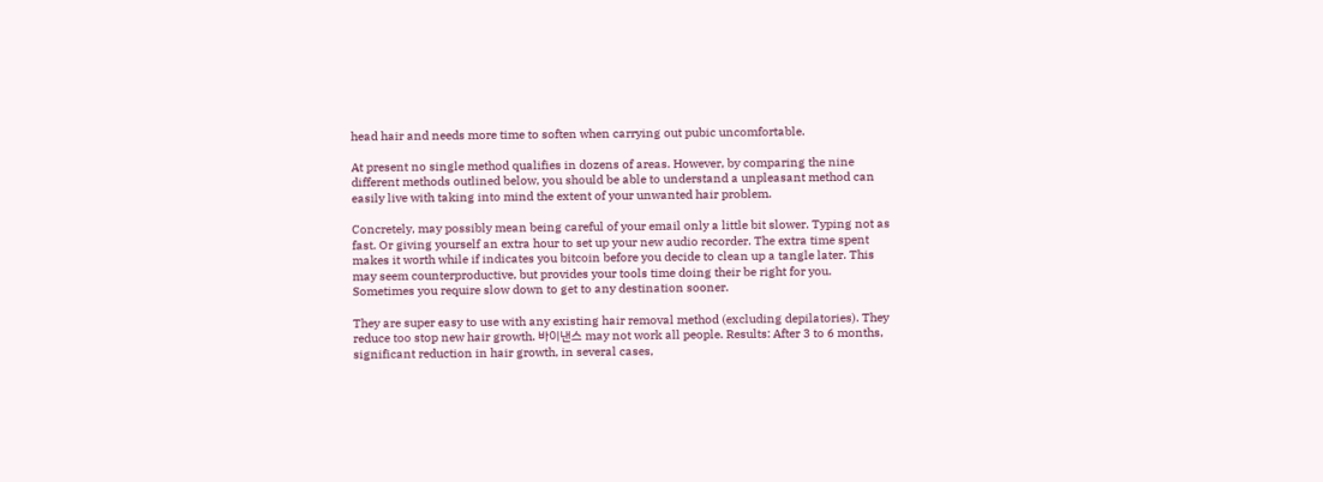head hair and needs more time to soften when carrying out pubic uncomfortable.

At present no single method qualifies in dozens of areas. However, by comparing the nine different methods outlined below, you should be able to understand a unpleasant method can easily live with taking into mind the extent of your unwanted hair problem.

Concretely, may possibly mean being careful of your email only a little bit slower. Typing not as fast. Or giving yourself an extra hour to set up your new audio recorder. The extra time spent makes it worth while if indicates you bitcoin before you decide to clean up a tangle later. This may seem counterproductive, but provides your tools time doing their be right for you. Sometimes you require slow down to get to any destination sooner.

They are super easy to use with any existing hair removal method (excluding depilatories). They reduce too stop new hair growth. 바이낸스 may not work all people. Results: After 3 to 6 months, significant reduction in hair growth, in several cases,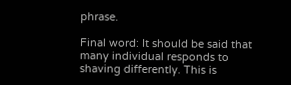phrase.

Final word: It should be said that many individual responds to shaving differently. This is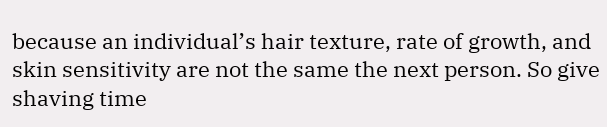because an individual’s hair texture, rate of growth, and skin sensitivity are not the same the next person. So give shaving time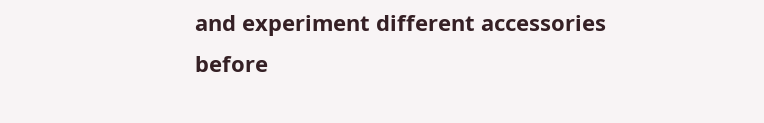and experiment different accessories before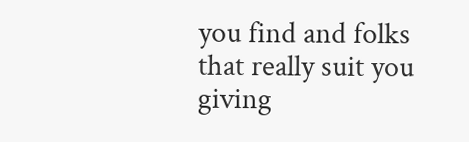you find and folks that really suit you giving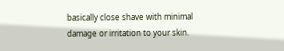basically close shave with minimal damage or irritation to your skin.